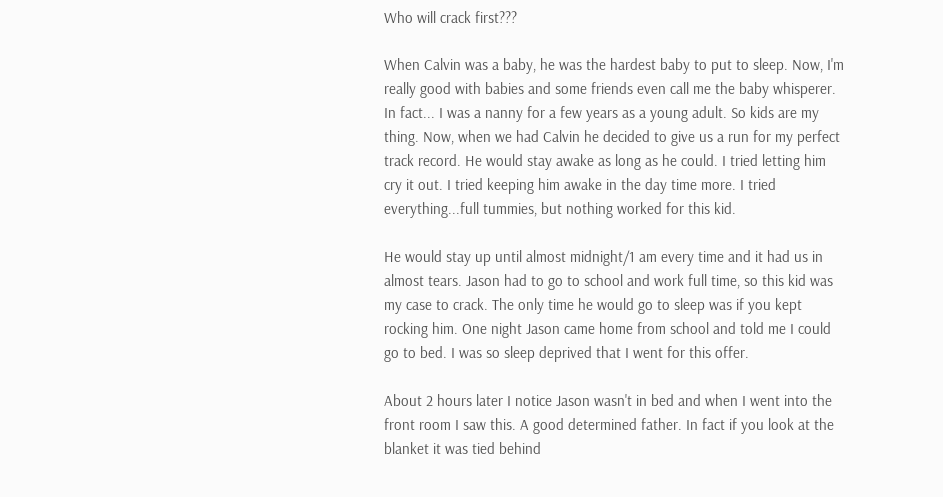Who will crack first???

When Calvin was a baby, he was the hardest baby to put to sleep. Now, I'm really good with babies and some friends even call me the baby whisperer. In fact... I was a nanny for a few years as a young adult. So kids are my thing. Now, when we had Calvin he decided to give us a run for my perfect track record. He would stay awake as long as he could. I tried letting him cry it out. I tried keeping him awake in the day time more. I tried everything...full tummies, but nothing worked for this kid.

He would stay up until almost midnight/1 am every time and it had us in almost tears. Jason had to go to school and work full time, so this kid was my case to crack. The only time he would go to sleep was if you kept rocking him. One night Jason came home from school and told me I could go to bed. I was so sleep deprived that I went for this offer.

About 2 hours later I notice Jason wasn't in bed and when I went into the front room I saw this. A good determined father. In fact if you look at the blanket it was tied behind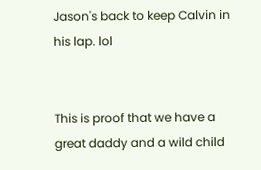Jason's back to keep Calvin in his lap. lol


This is proof that we have a great daddy and a wild child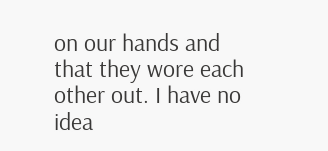on our hands and that they wore each other out. I have no idea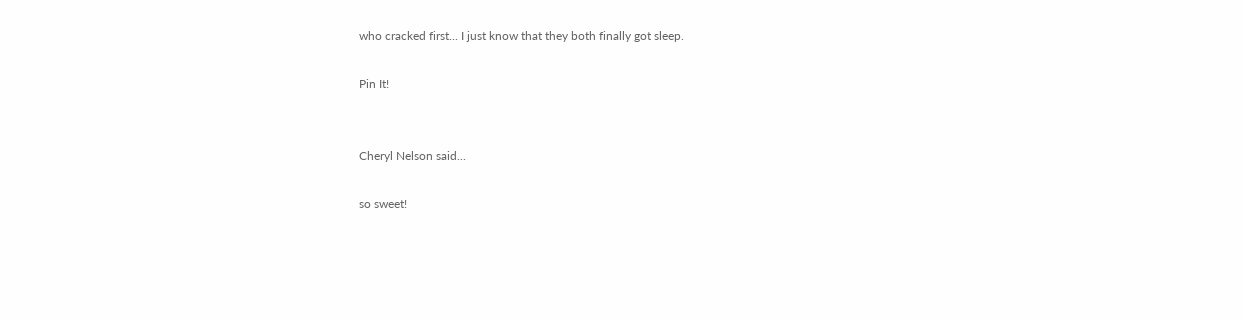who cracked first... I just know that they both finally got sleep.

Pin It!


Cheryl Nelson said...

so sweet!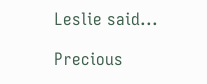Leslie said...

Precious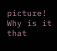picture! Why is it that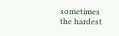sometimes the hardest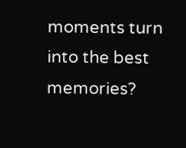moments turn into the best memories?